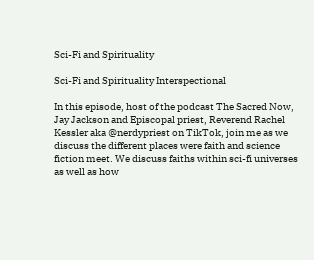Sci-Fi and Spirituality

Sci-Fi and Spirituality Interspectional

In this episode, host of the podcast The Sacred Now, Jay Jackson and Episcopal priest, Reverend Rachel Kessler aka @nerdypriest on TikTok, join me as we discuss the different places were faith and science fiction meet. We discuss faiths within sci-fi universes as well as how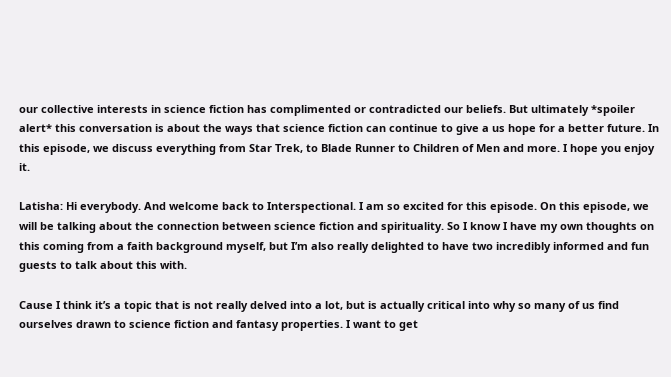our collective interests in science fiction has complimented or contradicted our beliefs. But ultimately *spoiler alert* this conversation is about the ways that science fiction can continue to give a us hope for a better future. In this episode, we discuss everything from Star Trek, to Blade Runner to Children of Men and more. I hope you enjoy it.

Latisha: Hi everybody. And welcome back to Interspectional. I am so excited for this episode. On this episode, we will be talking about the connection between science fiction and spirituality. So I know I have my own thoughts on this coming from a faith background myself, but I’m also really delighted to have two incredibly informed and fun guests to talk about this with.

Cause I think it’s a topic that is not really delved into a lot, but is actually critical into why so many of us find ourselves drawn to science fiction and fantasy properties. I want to get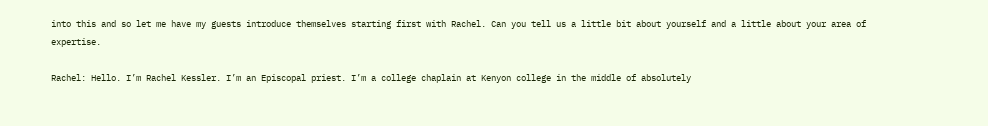into this and so let me have my guests introduce themselves starting first with Rachel. Can you tell us a little bit about yourself and a little about your area of expertise.

Rachel: Hello. I’m Rachel Kessler. I’m an Episcopal priest. I’m a college chaplain at Kenyon college in the middle of absolutely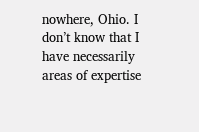nowhere, Ohio. I don’t know that I have necessarily areas of expertise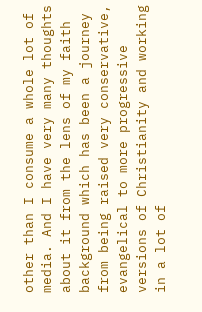other than I consume a whole lot of media. And I have very many thoughts about it from the lens of my faith background which has been a journey from being raised very conservative, evangelical to more progressive versions of Christianity and working in a lot of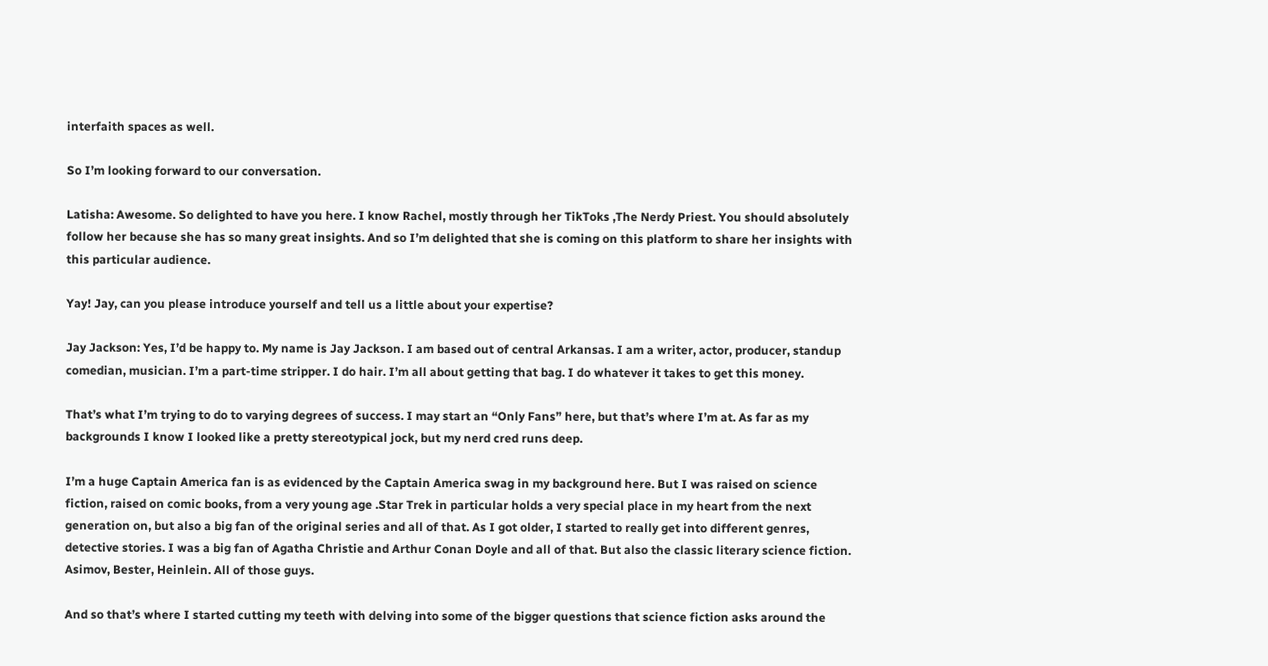interfaith spaces as well.

So I’m looking forward to our conversation.

Latisha: Awesome. So delighted to have you here. I know Rachel, mostly through her TikToks ,The Nerdy Priest. You should absolutely follow her because she has so many great insights. And so I’m delighted that she is coming on this platform to share her insights with this particular audience.

Yay! Jay, can you please introduce yourself and tell us a little about your expertise?

Jay Jackson: Yes, I’d be happy to. My name is Jay Jackson. I am based out of central Arkansas. I am a writer, actor, producer, standup comedian, musician. I’m a part-time stripper. I do hair. I’m all about getting that bag. I do whatever it takes to get this money.

That’s what I’m trying to do to varying degrees of success. I may start an “Only Fans” here, but that’s where I’m at. As far as my backgrounds I know I looked like a pretty stereotypical jock, but my nerd cred runs deep.

I’m a huge Captain America fan is as evidenced by the Captain America swag in my background here. But I was raised on science fiction, raised on comic books, from a very young age .Star Trek in particular holds a very special place in my heart from the next generation on, but also a big fan of the original series and all of that. As I got older, I started to really get into different genres, detective stories. I was a big fan of Agatha Christie and Arthur Conan Doyle and all of that. But also the classic literary science fiction. Asimov, Bester, Heinlein. All of those guys.

And so that’s where I started cutting my teeth with delving into some of the bigger questions that science fiction asks around the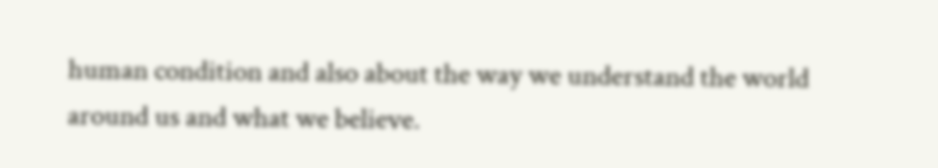human condition and also about the way we understand the world around us and what we believe.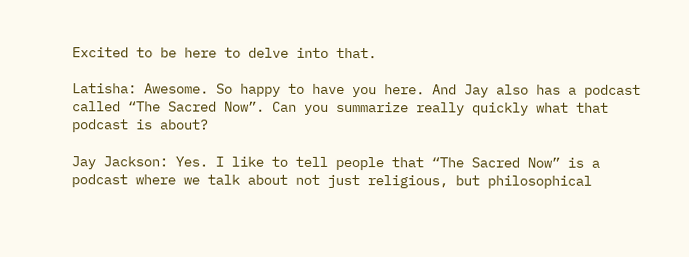Excited to be here to delve into that.

Latisha: Awesome. So happy to have you here. And Jay also has a podcast called “The Sacred Now”. Can you summarize really quickly what that podcast is about?

Jay Jackson: Yes. I like to tell people that “The Sacred Now” is a podcast where we talk about not just religious, but philosophical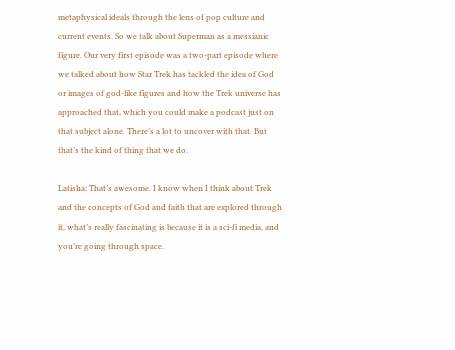metaphysical ideals through the lens of pop culture and current events. So we talk about Superman as a messianic figure. Our very first episode was a two-part episode where we talked about how Star Trek has tackled the idea of God or images of god-like figures and how the Trek universe has approached that, which you could make a podcast just on that subject alone. There’s a lot to uncover with that. But that’s the kind of thing that we do.

Latisha: That’s awesome. I know when I think about Trek and the concepts of God and faith that are explored through it, what’s really fascinating is because it is a sci-fi media, and you’re going through space.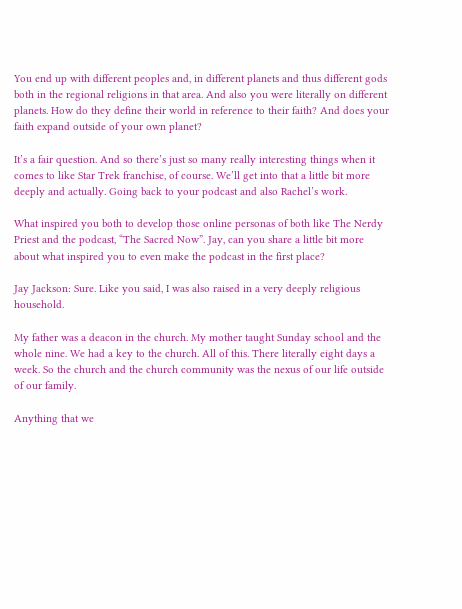You end up with different peoples and, in different planets and thus different gods both in the regional religions in that area. And also you were literally on different planets. How do they define their world in reference to their faith? And does your faith expand outside of your own planet?

It’s a fair question. And so there’s just so many really interesting things when it comes to like Star Trek franchise, of course. We’ll get into that a little bit more deeply and actually. Going back to your podcast and also Rachel’s work.

What inspired you both to develop those online personas of both like The Nerdy Priest and the podcast, “The Sacred Now”. Jay, can you share a little bit more about what inspired you to even make the podcast in the first place?

Jay Jackson: Sure. Like you said, I was also raised in a very deeply religious household.

My father was a deacon in the church. My mother taught Sunday school and the whole nine. We had a key to the church. All of this. There literally eight days a week. So the church and the church community was the nexus of our life outside of our family.

Anything that we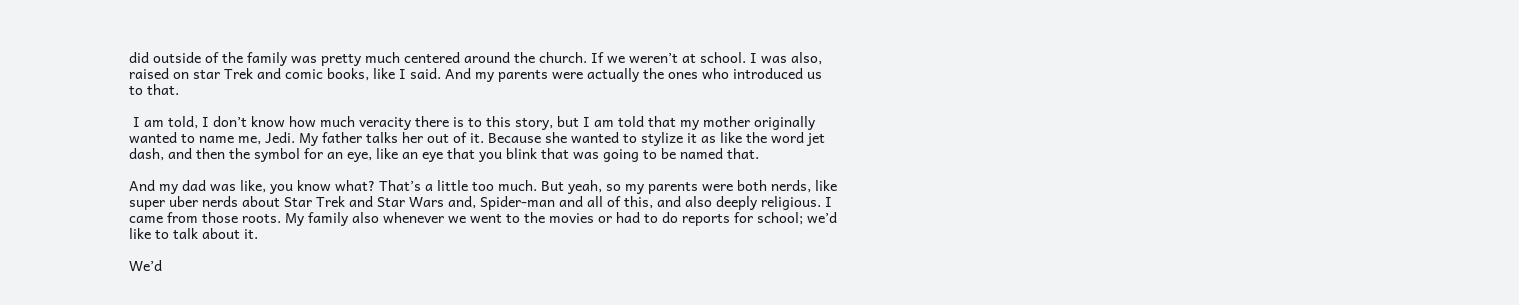did outside of the family was pretty much centered around the church. If we weren’t at school. I was also, raised on star Trek and comic books, like I said. And my parents were actually the ones who introduced us to that.

 I am told, I don’t know how much veracity there is to this story, but I am told that my mother originally wanted to name me, Jedi. My father talks her out of it. Because she wanted to stylize it as like the word jet dash, and then the symbol for an eye, like an eye that you blink that was going to be named that.

And my dad was like, you know what? That’s a little too much. But yeah, so my parents were both nerds, like super uber nerds about Star Trek and Star Wars and, Spider-man and all of this, and also deeply religious. I came from those roots. My family also whenever we went to the movies or had to do reports for school; we’d like to talk about it.

We’d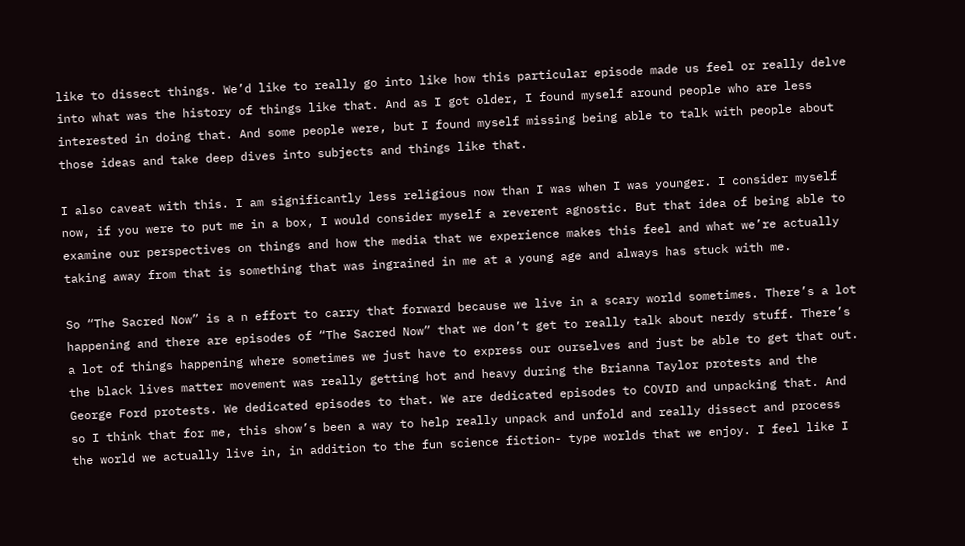like to dissect things. We’d like to really go into like how this particular episode made us feel or really delve into what was the history of things like that. And as I got older, I found myself around people who are less interested in doing that. And some people were, but I found myself missing being able to talk with people about those ideas and take deep dives into subjects and things like that.

I also caveat with this. I am significantly less religious now than I was when I was younger. I consider myself now, if you were to put me in a box, I would consider myself a reverent agnostic. But that idea of being able to examine our perspectives on things and how the media that we experience makes this feel and what we’re actually taking away from that is something that was ingrained in me at a young age and always has stuck with me.

So “The Sacred Now” is a n effort to carry that forward because we live in a scary world sometimes. There’s a lot happening and there are episodes of “The Sacred Now” that we don’t get to really talk about nerdy stuff. There’s a lot of things happening where sometimes we just have to express our ourselves and just be able to get that out. the black lives matter movement was really getting hot and heavy during the Brianna Taylor protests and the George Ford protests. We dedicated episodes to that. We are dedicated episodes to COVID and unpacking that. And so I think that for me, this show’s been a way to help really unpack and unfold and really dissect and process the world we actually live in, in addition to the fun science fiction- type worlds that we enjoy. I feel like I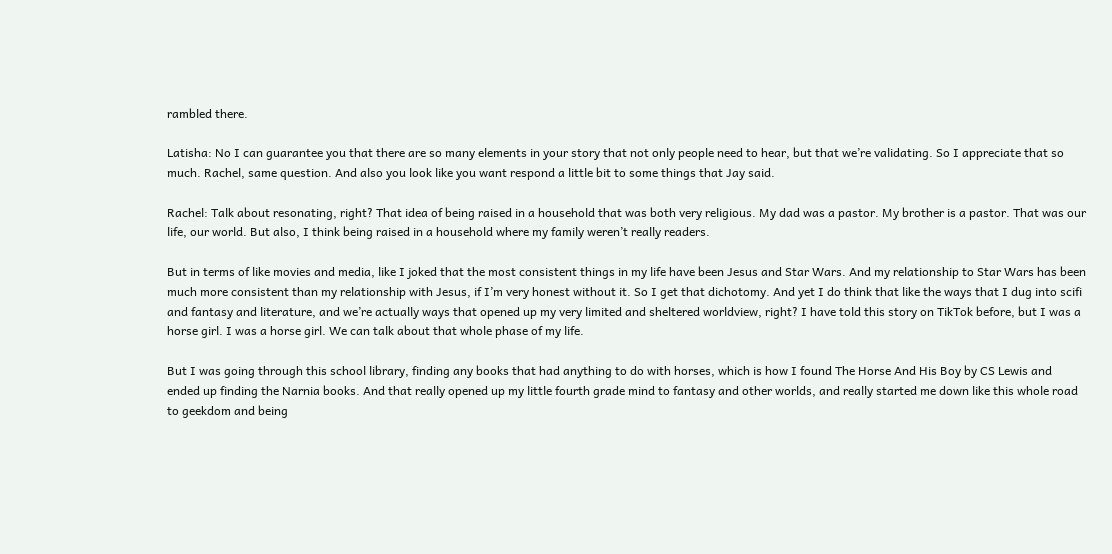rambled there.

Latisha: No I can guarantee you that there are so many elements in your story that not only people need to hear, but that we’re validating. So I appreciate that so much. Rachel, same question. And also you look like you want respond a little bit to some things that Jay said.

Rachel: Talk about resonating, right? That idea of being raised in a household that was both very religious. My dad was a pastor. My brother is a pastor. That was our life, our world. But also, I think being raised in a household where my family weren’t really readers.

But in terms of like movies and media, like I joked that the most consistent things in my life have been Jesus and Star Wars. And my relationship to Star Wars has been much more consistent than my relationship with Jesus, if I’m very honest without it. So I get that dichotomy. And yet I do think that like the ways that I dug into scifi and fantasy and literature, and we’re actually ways that opened up my very limited and sheltered worldview, right? I have told this story on TikTok before, but I was a horse girl. I was a horse girl. We can talk about that whole phase of my life.

But I was going through this school library, finding any books that had anything to do with horses, which is how I found The Horse And His Boy by CS Lewis and ended up finding the Narnia books. And that really opened up my little fourth grade mind to fantasy and other worlds, and really started me down like this whole road to geekdom and being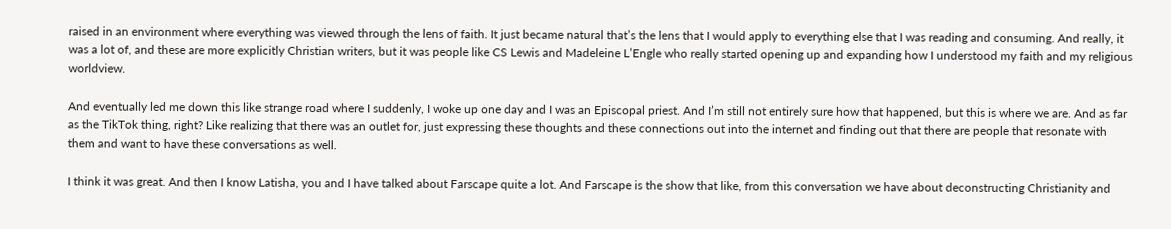raised in an environment where everything was viewed through the lens of faith. It just became natural that’s the lens that I would apply to everything else that I was reading and consuming. And really, it was a lot of, and these are more explicitly Christian writers, but it was people like CS Lewis and Madeleine L’Engle who really started opening up and expanding how I understood my faith and my religious worldview.

And eventually led me down this like strange road where I suddenly, I woke up one day and I was an Episcopal priest. And I’m still not entirely sure how that happened, but this is where we are. And as far as the TikTok thing, right? Like realizing that there was an outlet for, just expressing these thoughts and these connections out into the internet and finding out that there are people that resonate with them and want to have these conversations as well.

I think it was great. And then I know Latisha, you and I have talked about Farscape quite a lot. And Farscape is the show that like, from this conversation we have about deconstructing Christianity and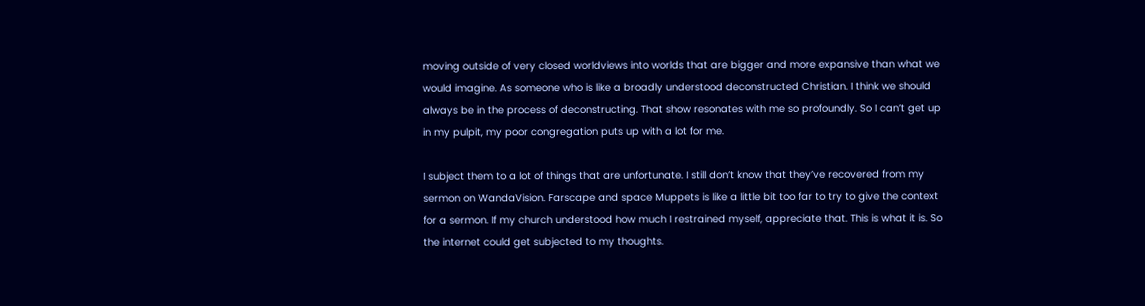moving outside of very closed worldviews into worlds that are bigger and more expansive than what we would imagine. As someone who is like a broadly understood deconstructed Christian. I think we should always be in the process of deconstructing. That show resonates with me so profoundly. So I can’t get up in my pulpit, my poor congregation puts up with a lot for me.

I subject them to a lot of things that are unfortunate. I still don’t know that they’ve recovered from my sermon on WandaVision. Farscape and space Muppets is like a little bit too far to try to give the context for a sermon. If my church understood how much I restrained myself, appreciate that. This is what it is. So the internet could get subjected to my thoughts.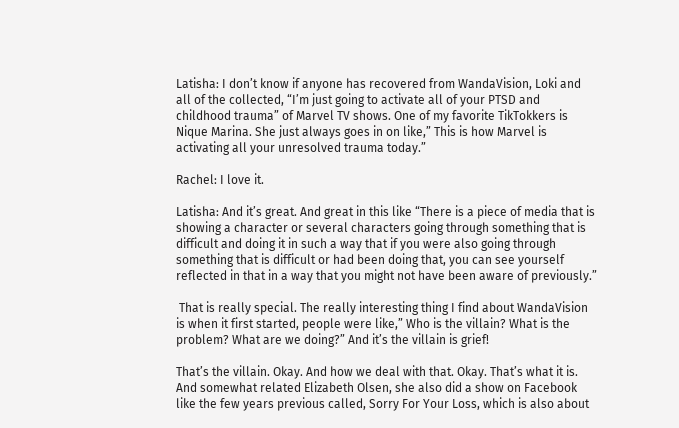Latisha: I don’t know if anyone has recovered from WandaVision, Loki and all of the collected, “I’m just going to activate all of your PTSD and childhood trauma” of Marvel TV shows. One of my favorite TikTokkers is Nique Marina. She just always goes in on like,” This is how Marvel is activating all your unresolved trauma today.”

Rachel: I love it.

Latisha: And it’s great. And great in this like “There is a piece of media that is showing a character or several characters going through something that is difficult and doing it in such a way that if you were also going through something that is difficult or had been doing that, you can see yourself reflected in that in a way that you might not have been aware of previously.”

 That is really special. The really interesting thing I find about WandaVision is when it first started, people were like,” Who is the villain? What is the problem? What are we doing?” And it’s the villain is grief!

That’s the villain. Okay. And how we deal with that. Okay. That’s what it is. And somewhat related Elizabeth Olsen, she also did a show on Facebook like the few years previous called, Sorry For Your Loss, which is also about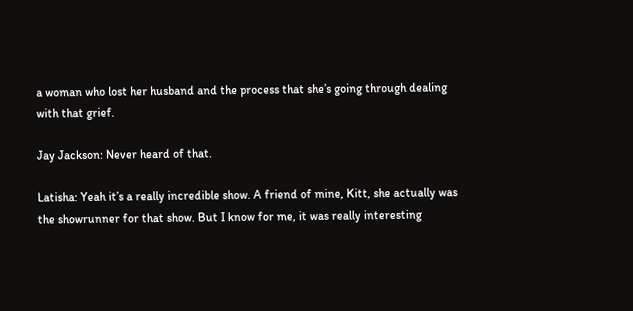a woman who lost her husband and the process that she’s going through dealing with that grief.

Jay Jackson: Never heard of that.

Latisha: Yeah it’s a really incredible show. A friend of mine, Kitt, she actually was the showrunner for that show. But I know for me, it was really interesting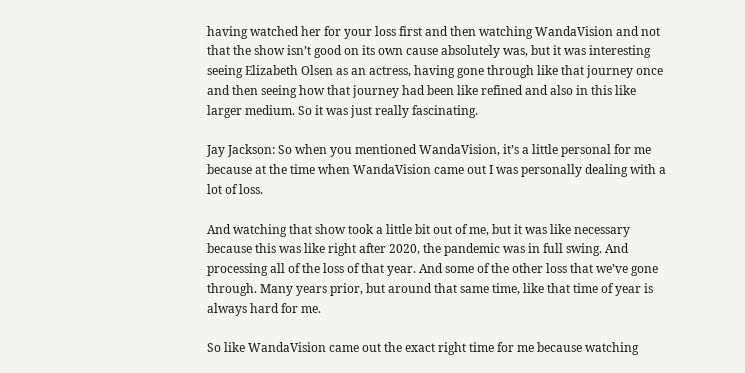having watched her for your loss first and then watching WandaVision and not that the show isn’t good on its own cause absolutely was, but it was interesting seeing Elizabeth Olsen as an actress, having gone through like that journey once and then seeing how that journey had been like refined and also in this like larger medium. So it was just really fascinating.

Jay Jackson: So when you mentioned WandaVision, it’s a little personal for me because at the time when WandaVision came out I was personally dealing with a lot of loss.

And watching that show took a little bit out of me, but it was like necessary because this was like right after 2020, the pandemic was in full swing. And processing all of the loss of that year. And some of the other loss that we’ve gone through. Many years prior, but around that same time, like that time of year is always hard for me.

So like WandaVision came out the exact right time for me because watching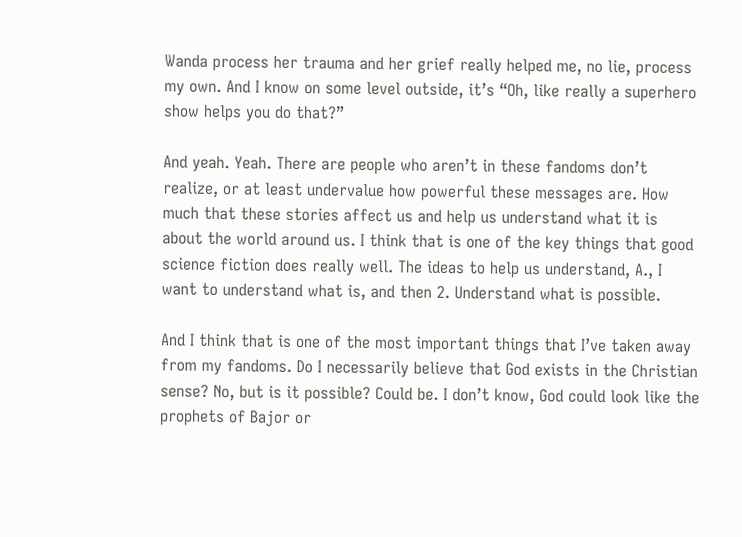Wanda process her trauma and her grief really helped me, no lie, process my own. And I know on some level outside, it’s “Oh, like really a superhero show helps you do that?”

And yeah. Yeah. There are people who aren’t in these fandoms don’t realize, or at least undervalue how powerful these messages are. How much that these stories affect us and help us understand what it is about the world around us. I think that is one of the key things that good science fiction does really well. The ideas to help us understand, A., I want to understand what is, and then 2. Understand what is possible.

And I think that is one of the most important things that I’ve taken away from my fandoms. Do I necessarily believe that God exists in the Christian sense? No, but is it possible? Could be. I don’t know, God could look like the prophets of Bajor or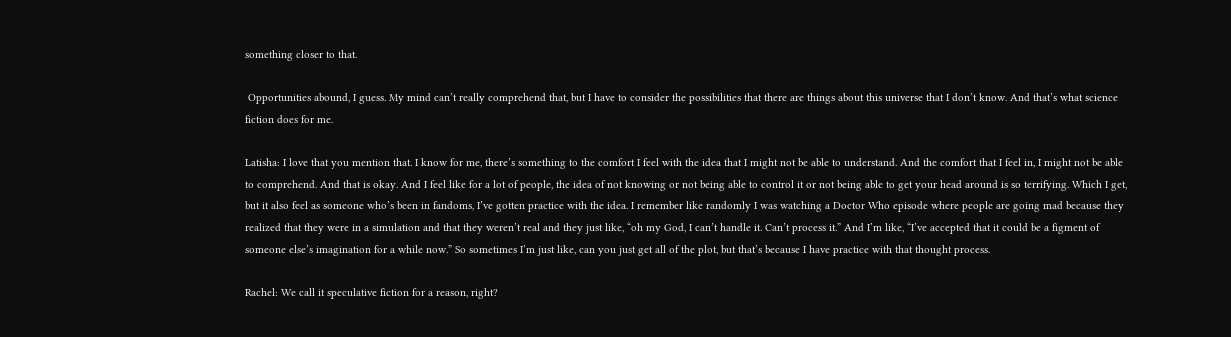something closer to that.

 Opportunities abound, I guess. My mind can’t really comprehend that, but I have to consider the possibilities that there are things about this universe that I don’t know. And that’s what science fiction does for me.

Latisha: I love that you mention that. I know for me, there’s something to the comfort I feel with the idea that I might not be able to understand. And the comfort that I feel in, I might not be able to comprehend. And that is okay. And I feel like for a lot of people, the idea of not knowing or not being able to control it or not being able to get your head around is so terrifying. Which I get, but it also feel as someone who’s been in fandoms, I’ve gotten practice with the idea. I remember like randomly I was watching a Doctor Who episode where people are going mad because they realized that they were in a simulation and that they weren’t real and they just like, “oh my God, I can’t handle it. Can’t process it.” And I’m like, “I’ve accepted that it could be a figment of someone else’s imagination for a while now.” So sometimes I’m just like, can you just get all of the plot, but that’s because I have practice with that thought process.

Rachel: We call it speculative fiction for a reason, right?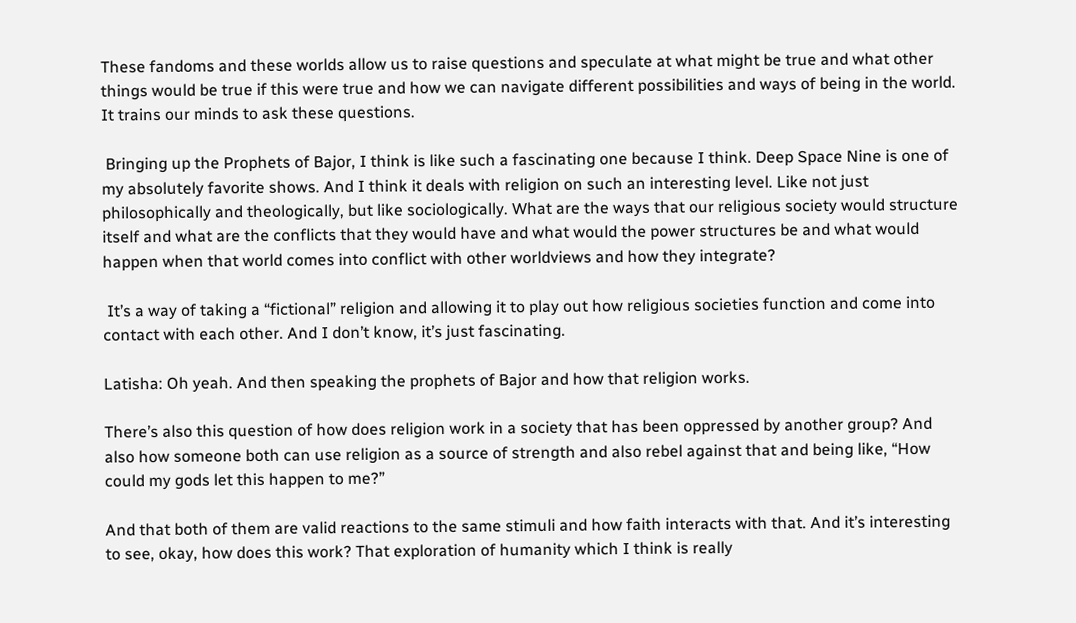These fandoms and these worlds allow us to raise questions and speculate at what might be true and what other things would be true if this were true and how we can navigate different possibilities and ways of being in the world. It trains our minds to ask these questions.

 Bringing up the Prophets of Bajor, I think is like such a fascinating one because I think. Deep Space Nine is one of my absolutely favorite shows. And I think it deals with religion on such an interesting level. Like not just philosophically and theologically, but like sociologically. What are the ways that our religious society would structure itself and what are the conflicts that they would have and what would the power structures be and what would happen when that world comes into conflict with other worldviews and how they integrate?

 It’s a way of taking a “fictional” religion and allowing it to play out how religious societies function and come into contact with each other. And I don’t know, it’s just fascinating.

Latisha: Oh yeah. And then speaking the prophets of Bajor and how that religion works.

There’s also this question of how does religion work in a society that has been oppressed by another group? And also how someone both can use religion as a source of strength and also rebel against that and being like, “How could my gods let this happen to me?”

And that both of them are valid reactions to the same stimuli and how faith interacts with that. And it’s interesting to see, okay, how does this work? That exploration of humanity which I think is really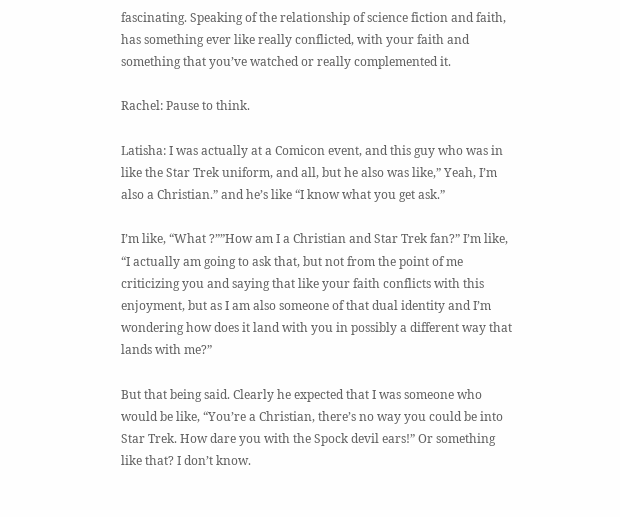fascinating. Speaking of the relationship of science fiction and faith, has something ever like really conflicted, with your faith and something that you’ve watched or really complemented it.

Rachel: Pause to think.

Latisha: I was actually at a Comicon event, and this guy who was in like the Star Trek uniform, and all, but he also was like,” Yeah, I’m also a Christian.” and he’s like “I know what you get ask.”

I’m like, “What ?””How am I a Christian and Star Trek fan?” I’m like, “I actually am going to ask that, but not from the point of me criticizing you and saying that like your faith conflicts with this enjoyment, but as I am also someone of that dual identity and I’m wondering how does it land with you in possibly a different way that lands with me?”

But that being said. Clearly he expected that I was someone who would be like, “You’re a Christian, there’s no way you could be into Star Trek. How dare you with the Spock devil ears!” Or something like that? I don’t know.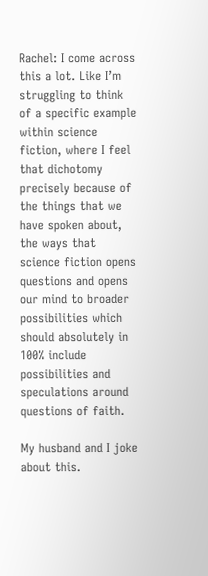Rachel: I come across this a lot. Like I’m struggling to think of a specific example within science fiction, where I feel that dichotomy precisely because of the things that we have spoken about, the ways that science fiction opens questions and opens our mind to broader possibilities which should absolutely in 100% include possibilities and speculations around questions of faith.

My husband and I joke about this.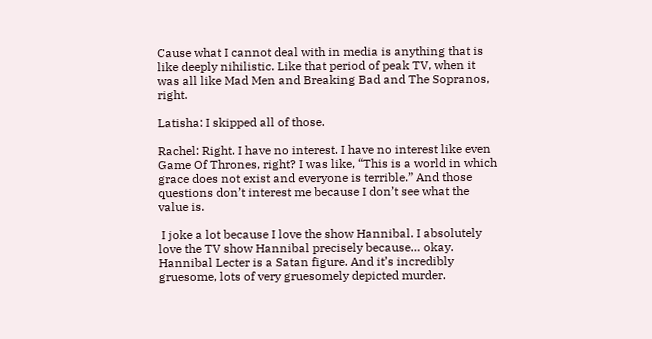Cause what I cannot deal with in media is anything that is like deeply nihilistic. Like that period of peak TV, when it was all like Mad Men and Breaking Bad and The Sopranos, right.

Latisha: I skipped all of those.

Rachel: Right. I have no interest. I have no interest like even Game Of Thrones, right? I was like, “This is a world in which grace does not exist and everyone is terrible.” And those questions don’t interest me because I don’t see what the value is.

 I joke a lot because I love the show Hannibal. I absolutely love the TV show Hannibal precisely because… okay. Hannibal Lecter is a Satan figure. And it’s incredibly gruesome, lots of very gruesomely depicted murder.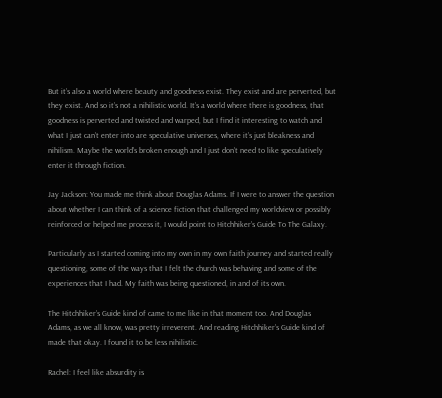But it’s also a world where beauty and goodness exist. They exist and are perverted, but they exist. And so it’s not a nihilistic world. It’s a world where there is goodness, that goodness is perverted and twisted and warped, but I find it interesting to watch and what I just can’t enter into are speculative universes, where it’s just bleakness and nihilism. Maybe the world’s broken enough and I just don’t need to like speculatively enter it through fiction.

Jay Jackson: You made me think about Douglas Adams. If I were to answer the question about whether I can think of a science fiction that challenged my worldview or possibly reinforced or helped me process it, I would point to Hitchhiker’s Guide To The Galaxy.

Particularly as I started coming into my own in my own faith journey and started really questioning, some of the ways that I felt the church was behaving and some of the experiences that I had. My faith was being questioned, in and of its own.

The Hitchhiker’s Guide kind of came to me like in that moment too. And Douglas Adams, as we all know, was pretty irreverent. And reading Hitchhiker’s Guide kind of made that okay. I found it to be less nihilistic.

Rachel: I feel like absurdity is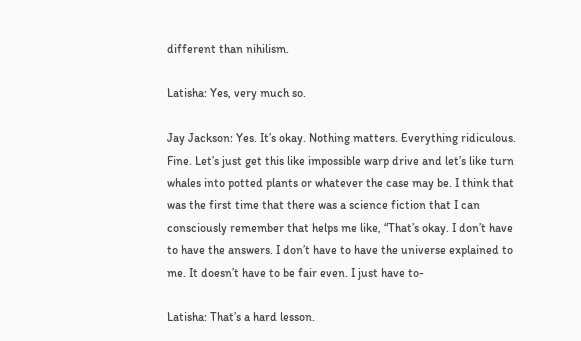different than nihilism.

Latisha: Yes, very much so.

Jay Jackson: Yes. It’s okay. Nothing matters. Everything ridiculous. Fine. Let’s just get this like impossible warp drive and let’s like turn whales into potted plants or whatever the case may be. I think that was the first time that there was a science fiction that I can consciously remember that helps me like, “That’s okay. I don’t have to have the answers. I don’t have to have the universe explained to me. It doesn’t have to be fair even. I just have to-

Latisha: That’s a hard lesson.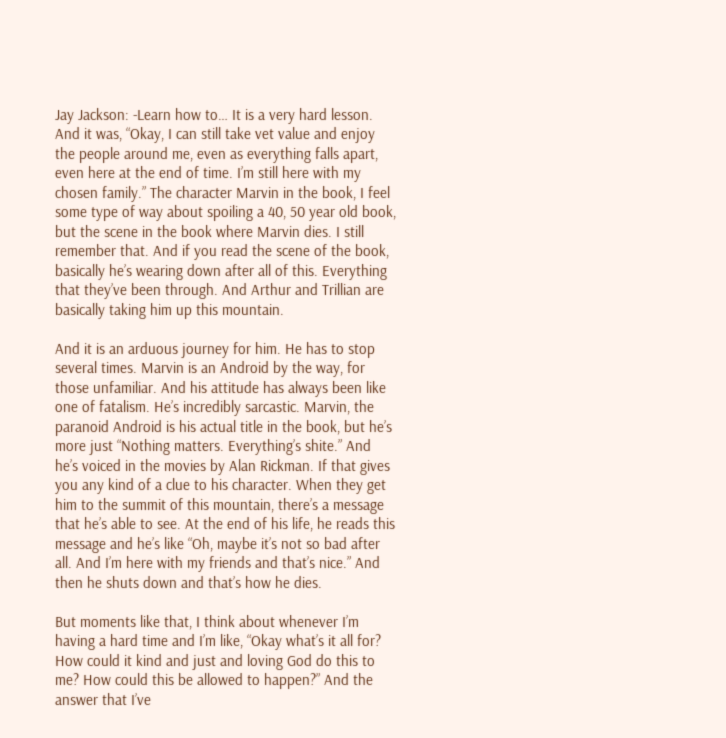Jay Jackson: -Learn how to… It is a very hard lesson. And it was, “Okay, I can still take vet value and enjoy the people around me, even as everything falls apart, even here at the end of time. I’m still here with my chosen family.” The character Marvin in the book, I feel some type of way about spoiling a 40, 50 year old book, but the scene in the book where Marvin dies. I still remember that. And if you read the scene of the book, basically he’s wearing down after all of this. Everything that they’ve been through. And Arthur and Trillian are basically taking him up this mountain.

And it is an arduous journey for him. He has to stop several times. Marvin is an Android by the way, for those unfamiliar. And his attitude has always been like one of fatalism. He’s incredibly sarcastic. Marvin, the paranoid Android is his actual title in the book, but he’s more just “Nothing matters. Everything’s shite.” And he’s voiced in the movies by Alan Rickman. If that gives you any kind of a clue to his character. When they get him to the summit of this mountain, there’s a message that he’s able to see. At the end of his life, he reads this message and he’s like “Oh, maybe it’s not so bad after all. And I’m here with my friends and that’s nice.” And then he shuts down and that’s how he dies.

But moments like that, I think about whenever I’m having a hard time and I’m like, “Okay what’s it all for? How could it kind and just and loving God do this to me? How could this be allowed to happen?” And the answer that I’ve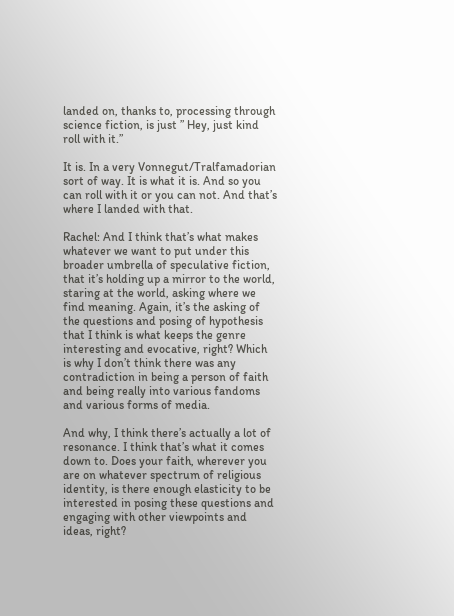landed on, thanks to, processing through science fiction, is just ” Hey, just kind roll with it.”

It is. In a very Vonnegut/Tralfamadorian sort of way. It is what it is. And so you can roll with it or you can not. And that’s where I landed with that.

Rachel: And I think that’s what makes whatever we want to put under this broader umbrella of speculative fiction, that it’s holding up a mirror to the world, staring at the world, asking where we find meaning. Again, it’s the asking of the questions and posing of hypothesis that I think is what keeps the genre interesting and evocative, right? Which is why I don’t think there was any contradiction in being a person of faith and being really into various fandoms and various forms of media.

And why, I think there’s actually a lot of resonance. I think that’s what it comes down to. Does your faith, wherever you are on whatever spectrum of religious identity, is there enough elasticity to be interested in posing these questions and engaging with other viewpoints and ideas, right?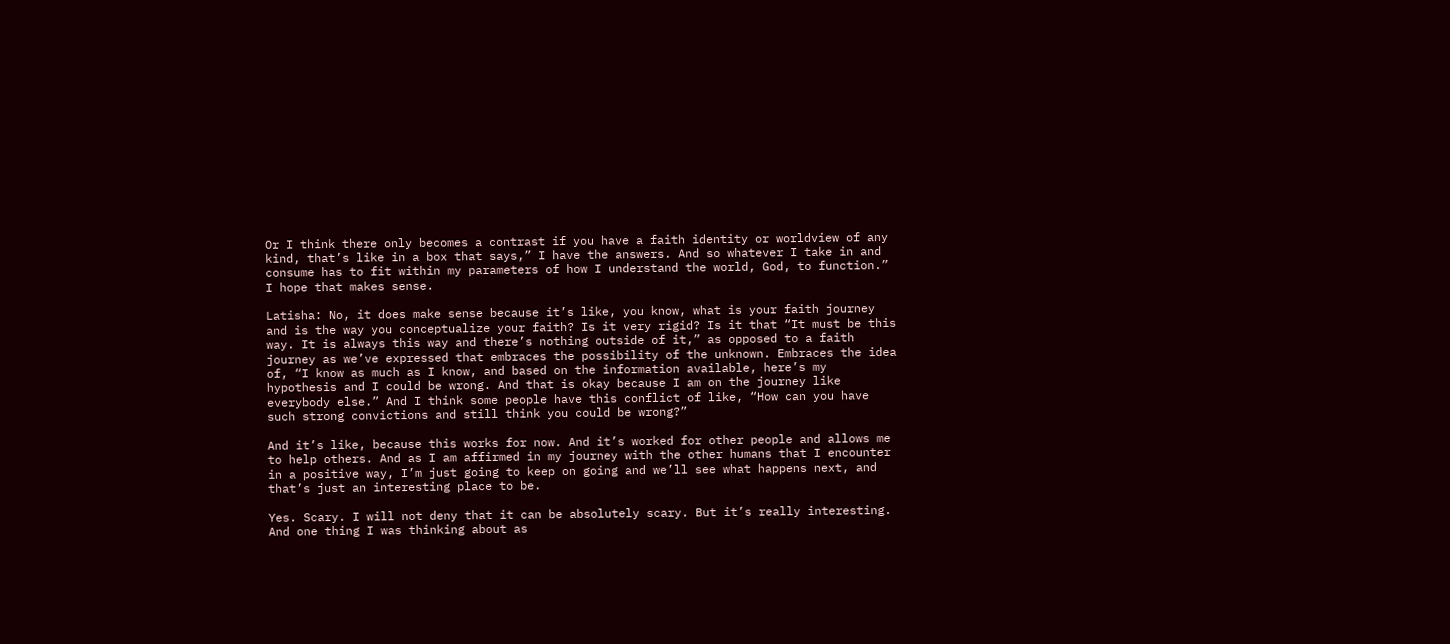Or I think there only becomes a contrast if you have a faith identity or worldview of any kind, that’s like in a box that says,” I have the answers. And so whatever I take in and consume has to fit within my parameters of how I understand the world, God, to function.” I hope that makes sense.

Latisha: No, it does make sense because it’s like, you know, what is your faith journey and is the way you conceptualize your faith? Is it very rigid? Is it that “It must be this way. It is always this way and there’s nothing outside of it,” as opposed to a faith journey as we’ve expressed that embraces the possibility of the unknown. Embraces the idea of, “I know as much as I know, and based on the information available, here’s my hypothesis and I could be wrong. And that is okay because I am on the journey like everybody else.” And I think some people have this conflict of like, “How can you have such strong convictions and still think you could be wrong?”

And it’s like, because this works for now. And it’s worked for other people and allows me to help others. And as I am affirmed in my journey with the other humans that I encounter in a positive way, I’m just going to keep on going and we’ll see what happens next, and that’s just an interesting place to be.

Yes. Scary. I will not deny that it can be absolutely scary. But it’s really interesting. And one thing I was thinking about as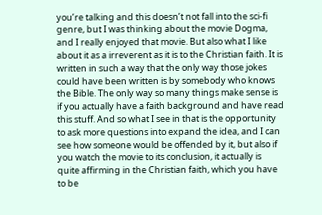you’re talking and this doesn’t not fall into the sci-fi genre, but I was thinking about the movie Dogma, and I really enjoyed that movie. But also what I like about it as a irreverent as it is to the Christian faith. It is written in such a way that the only way those jokes could have been written is by somebody who knows the Bible. The only way so many things make sense is if you actually have a faith background and have read this stuff. And so what I see in that is the opportunity to ask more questions into expand the idea, and I can see how someone would be offended by it, but also if you watch the movie to its conclusion, it actually is quite affirming in the Christian faith, which you have to be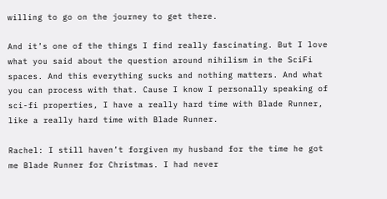willing to go on the journey to get there.

And it’s one of the things I find really fascinating. But I love what you said about the question around nihilism in the SciFi spaces. And this everything sucks and nothing matters. And what you can process with that. Cause I know I personally speaking of sci-fi properties, I have a really hard time with Blade Runner, like a really hard time with Blade Runner.

Rachel: I still haven’t forgiven my husband for the time he got me Blade Runner for Christmas. I had never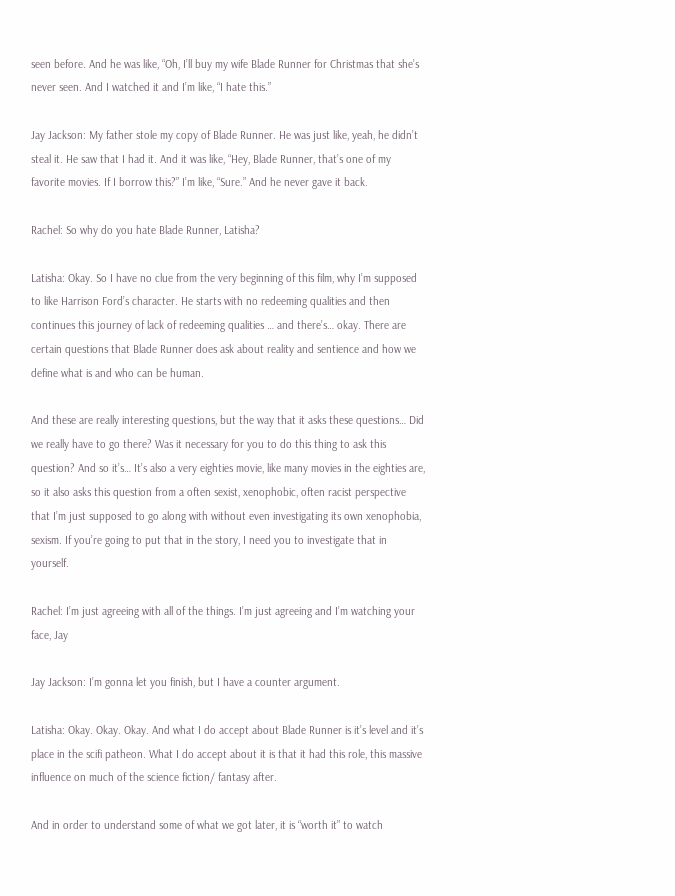seen before. And he was like, “Oh, I’ll buy my wife Blade Runner for Christmas that she’s never seen. And I watched it and I’m like, “I hate this.”

Jay Jackson: My father stole my copy of Blade Runner. He was just like, yeah, he didn’t steal it. He saw that I had it. And it was like, “Hey, Blade Runner, that’s one of my favorite movies. If I borrow this?” I’m like, “Sure.” And he never gave it back.

Rachel: So why do you hate Blade Runner, Latisha?

Latisha: Okay. So I have no clue from the very beginning of this film, why I’m supposed to like Harrison Ford’s character. He starts with no redeeming qualities and then continues this journey of lack of redeeming qualities … and there’s… okay. There are certain questions that Blade Runner does ask about reality and sentience and how we define what is and who can be human.

And these are really interesting questions, but the way that it asks these questions… Did we really have to go there? Was it necessary for you to do this thing to ask this question? And so it’s… It’s also a very eighties movie, like many movies in the eighties are, so it also asks this question from a often sexist, xenophobic, often racist perspective that I’m just supposed to go along with without even investigating its own xenophobia, sexism. If you’re going to put that in the story, I need you to investigate that in yourself.

Rachel: I’m just agreeing with all of the things. I’m just agreeing and I’m watching your face, Jay

Jay Jackson: I’m gonna let you finish, but I have a counter argument.

Latisha: Okay. Okay. Okay. And what I do accept about Blade Runner is it’s level and it’s place in the scifi patheon. What I do accept about it is that it had this role, this massive influence on much of the science fiction/ fantasy after.

And in order to understand some of what we got later, it is “worth it” to watch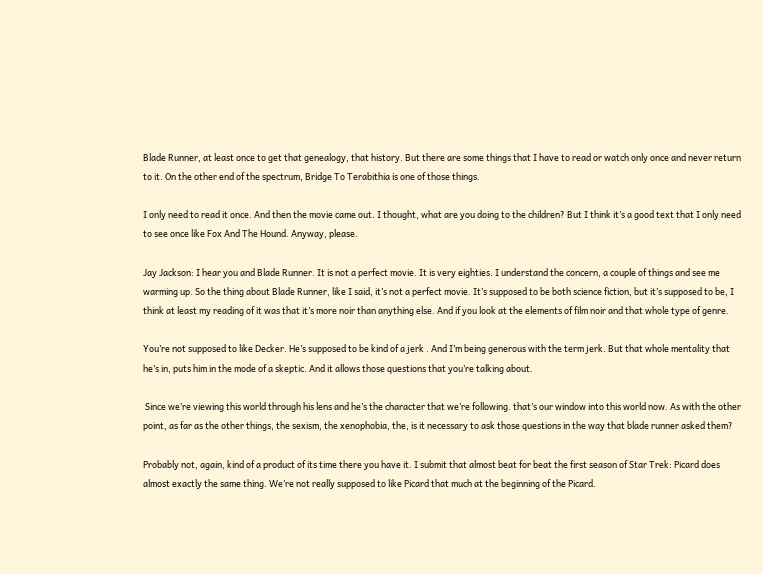Blade Runner, at least once to get that genealogy, that history. But there are some things that I have to read or watch only once and never return to it. On the other end of the spectrum, Bridge To Terabithia is one of those things.

I only need to read it once. And then the movie came out. I thought, what are you doing to the children? But I think it’s a good text that I only need to see once like Fox And The Hound. Anyway, please.

Jay Jackson: I hear you and Blade Runner. It is not a perfect movie. It is very eighties. I understand the concern, a couple of things and see me warming up. So the thing about Blade Runner, like I said, it’s not a perfect movie. It’s supposed to be both science fiction, but it’s supposed to be, I think at least my reading of it was that it’s more noir than anything else. And if you look at the elements of film noir and that whole type of genre.

You’re not supposed to like Decker. He’s supposed to be kind of a jerk . And I’m being generous with the term jerk. But that whole mentality that he’s in, puts him in the mode of a skeptic. And it allows those questions that you’re talking about.

 Since we’re viewing this world through his lens and he’s the character that we’re following. that’s our window into this world now. As with the other point, as far as the other things, the sexism, the xenophobia, the, is it necessary to ask those questions in the way that blade runner asked them?

Probably not, again, kind of a product of its time there you have it. I submit that almost beat for beat the first season of Star Trek: Picard does almost exactly the same thing. We’re not really supposed to like Picard that much at the beginning of the Picard.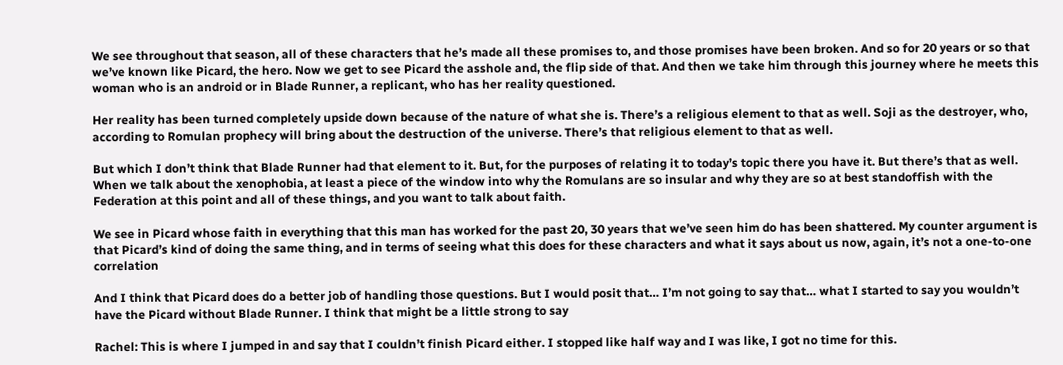We see throughout that season, all of these characters that he’s made all these promises to, and those promises have been broken. And so for 20 years or so that we’ve known like Picard, the hero. Now we get to see Picard the asshole and, the flip side of that. And then we take him through this journey where he meets this woman who is an android or in Blade Runner, a replicant, who has her reality questioned.

Her reality has been turned completely upside down because of the nature of what she is. There’s a religious element to that as well. Soji as the destroyer, who, according to Romulan prophecy will bring about the destruction of the universe. There’s that religious element to that as well.

But which I don’t think that Blade Runner had that element to it. But, for the purposes of relating it to today’s topic there you have it. But there’s that as well. When we talk about the xenophobia, at least a piece of the window into why the Romulans are so insular and why they are so at best standoffish with the Federation at this point and all of these things, and you want to talk about faith.

We see in Picard whose faith in everything that this man has worked for the past 20, 30 years that we’ve seen him do has been shattered. My counter argument is that Picard’s kind of doing the same thing, and in terms of seeing what this does for these characters and what it says about us now, again, it’s not a one-to-one correlation

And I think that Picard does do a better job of handling those questions. But I would posit that… I’m not going to say that… what I started to say you wouldn’t have the Picard without Blade Runner. I think that might be a little strong to say

Rachel: This is where I jumped in and say that I couldn’t finish Picard either. I stopped like half way and I was like, I got no time for this.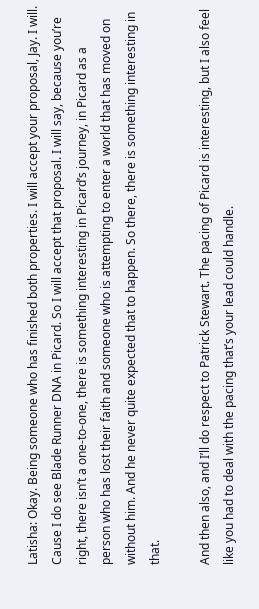Latisha: Okay. Being someone who has finished both properties. I will accept your proposal, Jay. I will. Cause I do see Blade Runner DNA in Picard. So I will accept that proposal. I will say, because you’re right, there isn’t a one-to-one, there is something interesting in Picard’s journey, in Picard as a person who has lost their faith and someone who is attempting to enter a world that has moved on without him. And he never quite expected that to happen. So there, there is something interesting in that.

And then also, and I’ll do respect to Patrick Stewart. The pacing of Picard is interesting, but I also feel like you had to deal with the pacing that’s your lead could handle.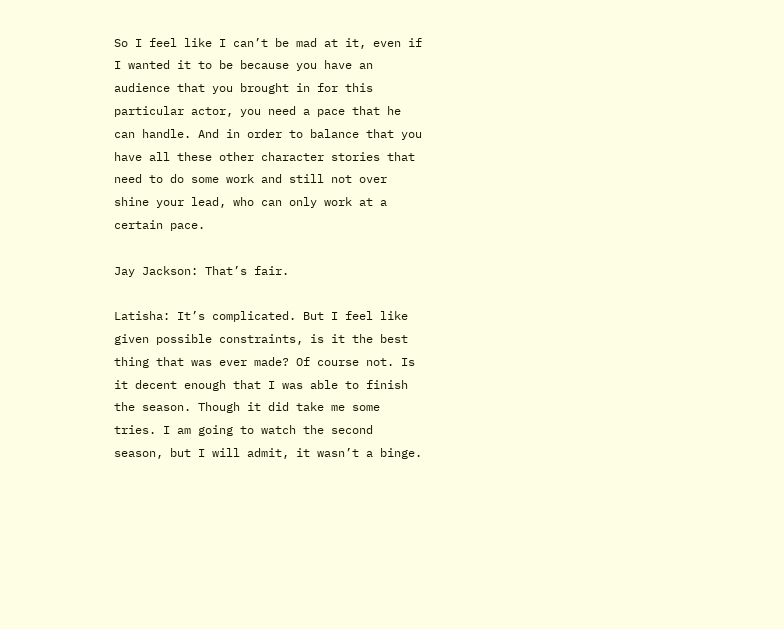So I feel like I can’t be mad at it, even if I wanted it to be because you have an audience that you brought in for this particular actor, you need a pace that he can handle. And in order to balance that you have all these other character stories that need to do some work and still not over shine your lead, who can only work at a certain pace.

Jay Jackson: That’s fair.

Latisha: It’s complicated. But I feel like given possible constraints, is it the best thing that was ever made? Of course not. Is it decent enough that I was able to finish the season. Though it did take me some tries. I am going to watch the second season, but I will admit, it wasn’t a binge.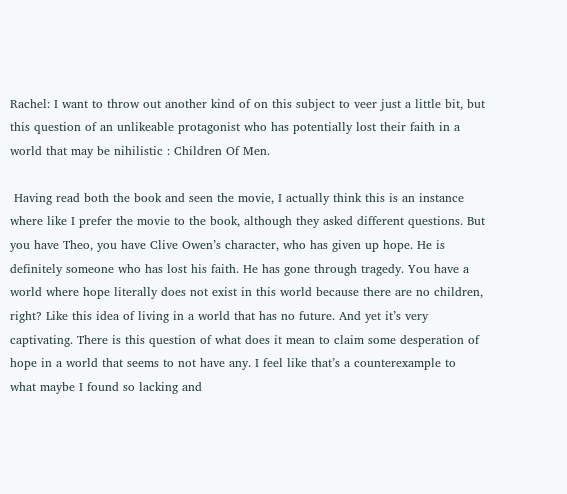Rachel: I want to throw out another kind of on this subject to veer just a little bit, but this question of an unlikeable protagonist who has potentially lost their faith in a world that may be nihilistic : Children Of Men.

 Having read both the book and seen the movie, I actually think this is an instance where like I prefer the movie to the book, although they asked different questions. But you have Theo, you have Clive Owen’s character, who has given up hope. He is definitely someone who has lost his faith. He has gone through tragedy. You have a world where hope literally does not exist in this world because there are no children, right? Like this idea of living in a world that has no future. And yet it’s very captivating. There is this question of what does it mean to claim some desperation of hope in a world that seems to not have any. I feel like that’s a counterexample to what maybe I found so lacking and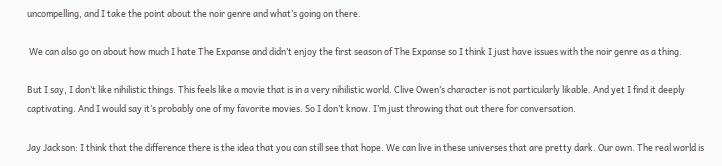uncompelling, and I take the point about the noir genre and what’s going on there.

 We can also go on about how much I hate The Expanse and didn’t enjoy the first season of The Expanse so I think I just have issues with the noir genre as a thing.

But I say, I don’t like nihilistic things. This feels like a movie that is in a very nihilistic world. Clive Owen’s character is not particularly likable. And yet I find it deeply captivating. And I would say it’s probably one of my favorite movies. So I don’t know. I’m just throwing that out there for conversation.

Jay Jackson: I think that the difference there is the idea that you can still see that hope. We can live in these universes that are pretty dark. Our own. The real world is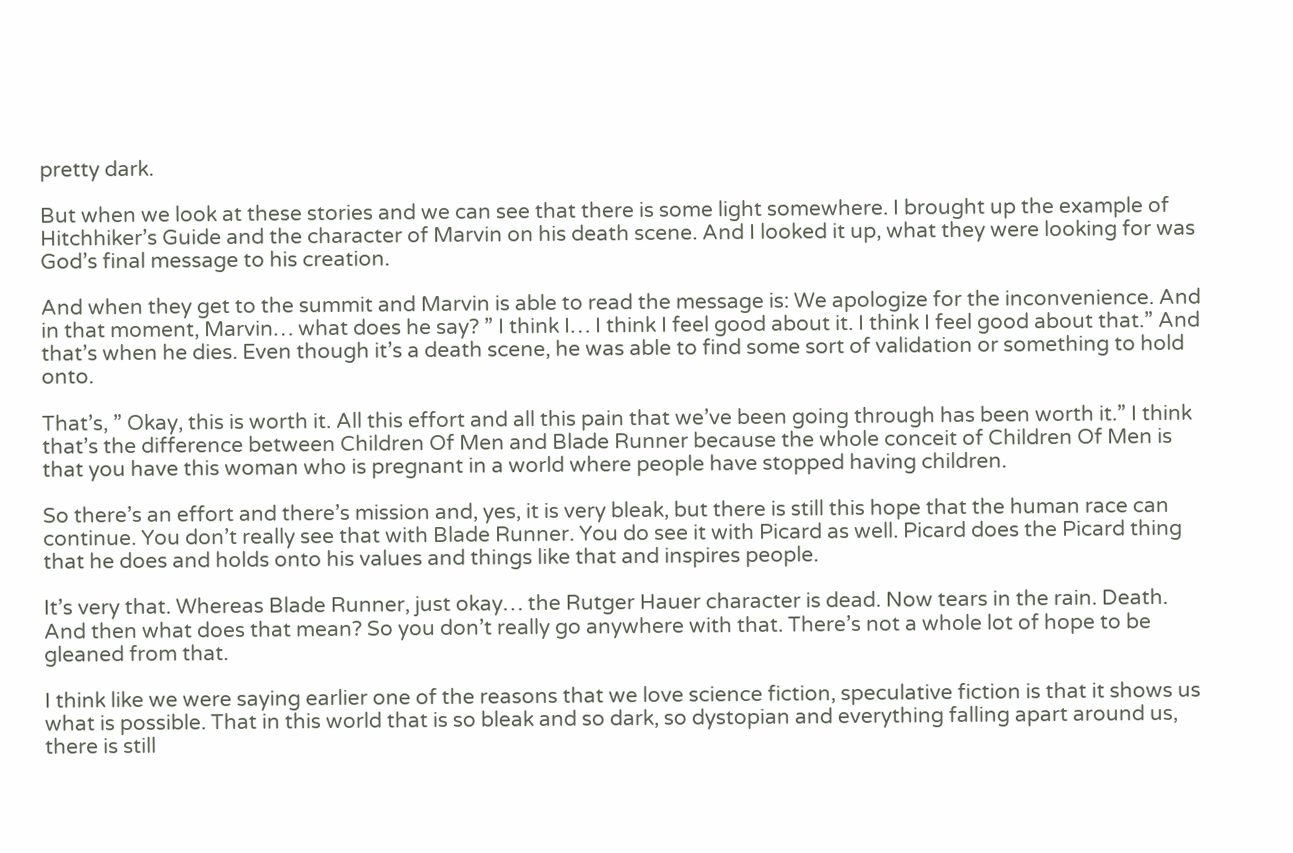pretty dark.

But when we look at these stories and we can see that there is some light somewhere. I brought up the example of Hitchhiker’s Guide and the character of Marvin on his death scene. And I looked it up, what they were looking for was God’s final message to his creation.

And when they get to the summit and Marvin is able to read the message is: We apologize for the inconvenience. And in that moment, Marvin… what does he say? ” I think I… I think I feel good about it. I think I feel good about that.” And that’s when he dies. Even though it’s a death scene, he was able to find some sort of validation or something to hold onto.

That’s, ” Okay, this is worth it. All this effort and all this pain that we’ve been going through has been worth it.” I think that’s the difference between Children Of Men and Blade Runner because the whole conceit of Children Of Men is that you have this woman who is pregnant in a world where people have stopped having children.

So there’s an effort and there’s mission and, yes, it is very bleak, but there is still this hope that the human race can continue. You don’t really see that with Blade Runner. You do see it with Picard as well. Picard does the Picard thing that he does and holds onto his values and things like that and inspires people.

It’s very that. Whereas Blade Runner, just okay… the Rutger Hauer character is dead. Now tears in the rain. Death. And then what does that mean? So you don’t really go anywhere with that. There’s not a whole lot of hope to be gleaned from that.

I think like we were saying earlier one of the reasons that we love science fiction, speculative fiction is that it shows us what is possible. That in this world that is so bleak and so dark, so dystopian and everything falling apart around us, there is still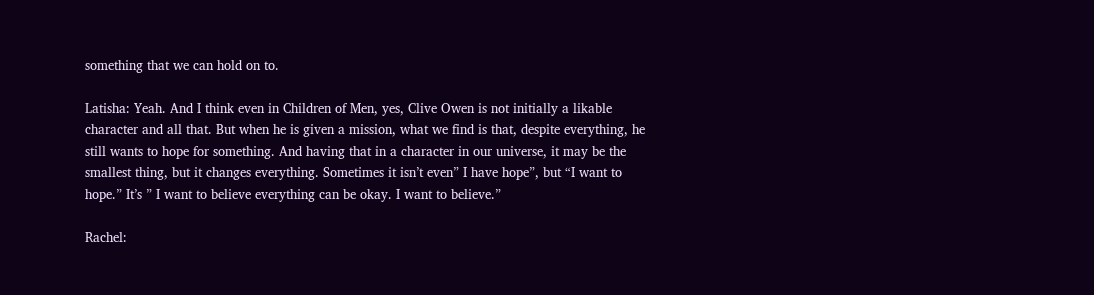something that we can hold on to.

Latisha: Yeah. And I think even in Children of Men, yes, Clive Owen is not initially a likable character and all that. But when he is given a mission, what we find is that, despite everything, he still wants to hope for something. And having that in a character in our universe, it may be the smallest thing, but it changes everything. Sometimes it isn’t even” I have hope”, but “I want to hope.” It’s ” I want to believe everything can be okay. I want to believe.”

Rachel: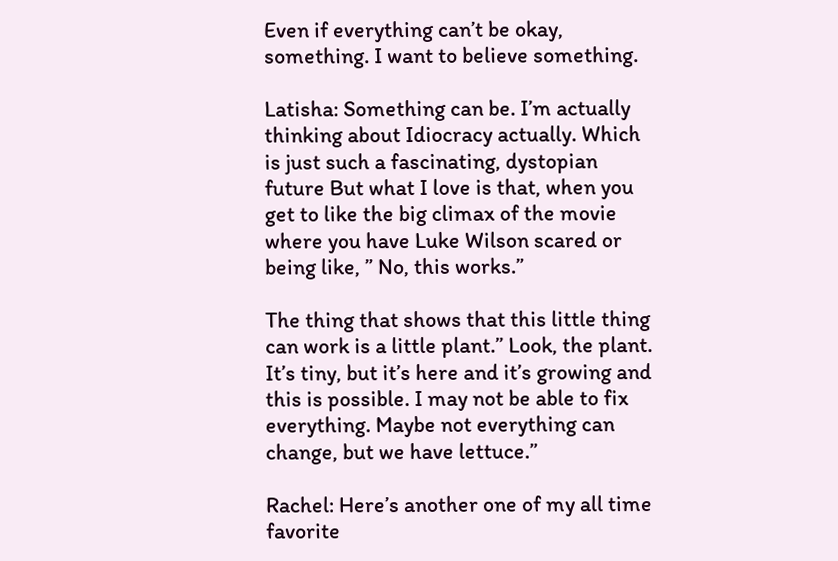Even if everything can’t be okay, something. I want to believe something.

Latisha: Something can be. I’m actually thinking about Idiocracy actually. Which is just such a fascinating, dystopian future But what I love is that, when you get to like the big climax of the movie where you have Luke Wilson scared or being like, ” No, this works.”

The thing that shows that this little thing can work is a little plant.” Look, the plant. It’s tiny, but it’s here and it’s growing and this is possible. I may not be able to fix everything. Maybe not everything can change, but we have lettuce.”

Rachel: Here’s another one of my all time favorite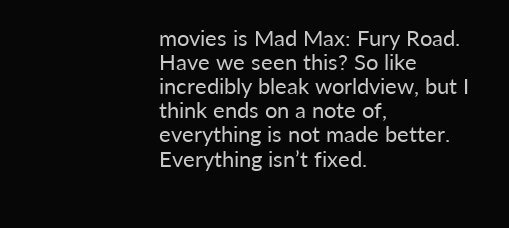movies is Mad Max: Fury Road. Have we seen this? So like incredibly bleak worldview, but I think ends on a note of, everything is not made better. Everything isn’t fixed.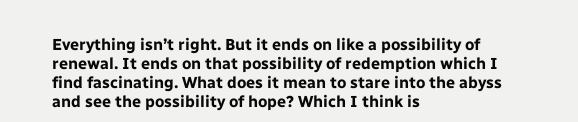Everything isn’t right. But it ends on like a possibility of renewal. It ends on that possibility of redemption which I find fascinating. What does it mean to stare into the abyss and see the possibility of hope? Which I think is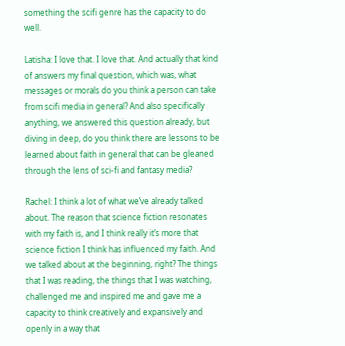something the scifi genre has the capacity to do well.

Latisha: I love that. I love that. And actually that kind of answers my final question, which was, what messages or morals do you think a person can take from scifi media in general? And also specifically anything, we answered this question already, but diving in deep, do you think there are lessons to be learned about faith in general that can be gleaned through the lens of sci-fi and fantasy media?

Rachel: I think a lot of what we’ve already talked about. The reason that science fiction resonates with my faith is, and I think really it’s more that science fiction I think has influenced my faith. And we talked about at the beginning, right? The things that I was reading, the things that I was watching, challenged me and inspired me and gave me a capacity to think creatively and expansively and openly in a way that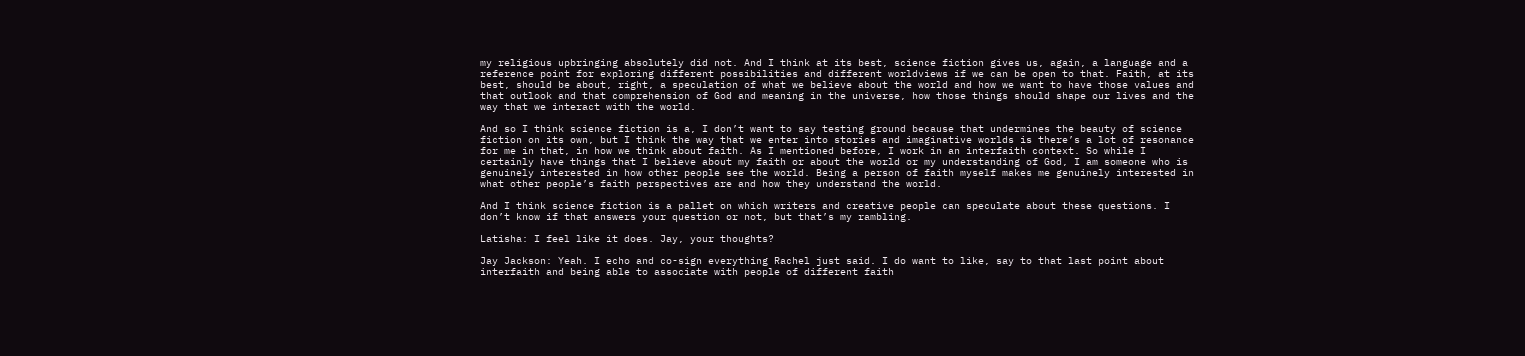my religious upbringing absolutely did not. And I think at its best, science fiction gives us, again, a language and a reference point for exploring different possibilities and different worldviews if we can be open to that. Faith, at its best, should be about, right, a speculation of what we believe about the world and how we want to have those values and that outlook and that comprehension of God and meaning in the universe, how those things should shape our lives and the way that we interact with the world.

And so I think science fiction is a, I don’t want to say testing ground because that undermines the beauty of science fiction on its own, but I think the way that we enter into stories and imaginative worlds is there’s a lot of resonance for me in that, in how we think about faith. As I mentioned before, I work in an interfaith context. So while I certainly have things that I believe about my faith or about the world or my understanding of God, I am someone who is genuinely interested in how other people see the world. Being a person of faith myself makes me genuinely interested in what other people’s faith perspectives are and how they understand the world.

And I think science fiction is a pallet on which writers and creative people can speculate about these questions. I don’t know if that answers your question or not, but that’s my rambling.

Latisha: I feel like it does. Jay, your thoughts?

Jay Jackson: Yeah. I echo and co-sign everything Rachel just said. I do want to like, say to that last point about interfaith and being able to associate with people of different faith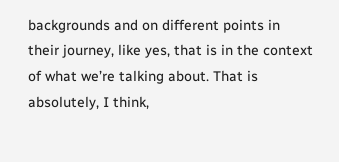backgrounds and on different points in their journey, like yes, that is in the context of what we’re talking about. That is absolutely, I think,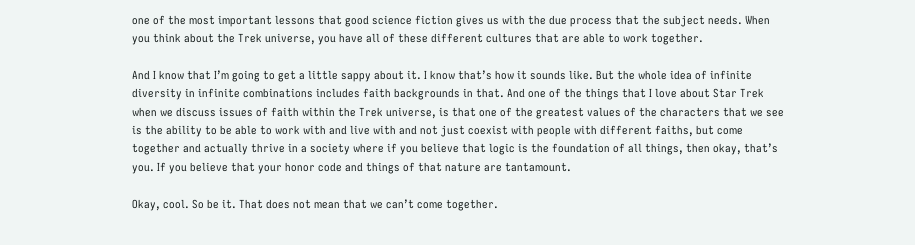one of the most important lessons that good science fiction gives us with the due process that the subject needs. When you think about the Trek universe, you have all of these different cultures that are able to work together.

And I know that I’m going to get a little sappy about it. I know that’s how it sounds like. But the whole idea of infinite diversity in infinite combinations includes faith backgrounds in that. And one of the things that I love about Star Trek when we discuss issues of faith within the Trek universe, is that one of the greatest values of the characters that we see is the ability to be able to work with and live with and not just coexist with people with different faiths, but come together and actually thrive in a society where if you believe that logic is the foundation of all things, then okay, that’s you. If you believe that your honor code and things of that nature are tantamount.

Okay, cool. So be it. That does not mean that we can’t come together.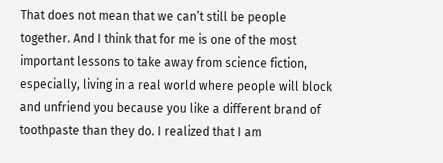That does not mean that we can’t still be people together. And I think that for me is one of the most important lessons to take away from science fiction, especially, living in a real world where people will block and unfriend you because you like a different brand of toothpaste than they do. I realized that I am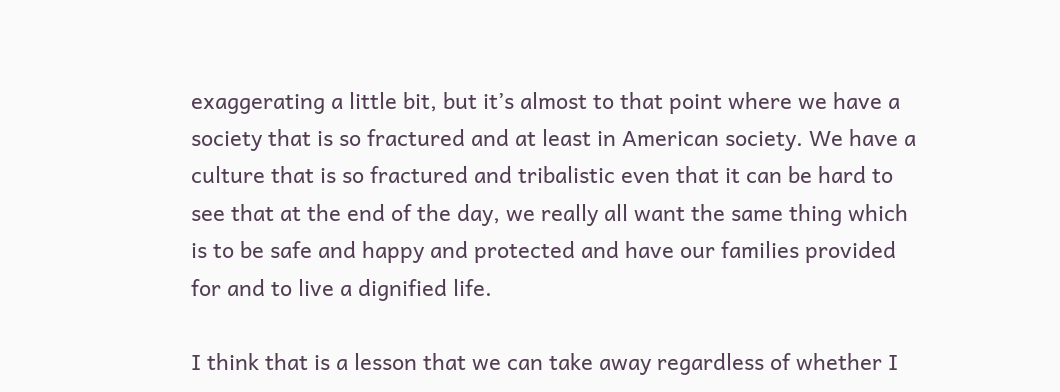exaggerating a little bit, but it’s almost to that point where we have a society that is so fractured and at least in American society. We have a culture that is so fractured and tribalistic even that it can be hard to see that at the end of the day, we really all want the same thing which is to be safe and happy and protected and have our families provided for and to live a dignified life.

I think that is a lesson that we can take away regardless of whether I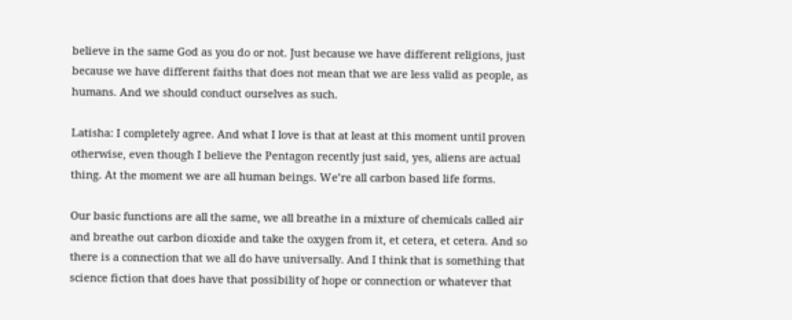believe in the same God as you do or not. Just because we have different religions, just because we have different faiths that does not mean that we are less valid as people, as humans. And we should conduct ourselves as such.

Latisha: I completely agree. And what I love is that at least at this moment until proven otherwise, even though I believe the Pentagon recently just said, yes, aliens are actual thing. At the moment we are all human beings. We’re all carbon based life forms.

Our basic functions are all the same, we all breathe in a mixture of chemicals called air and breathe out carbon dioxide and take the oxygen from it, et cetera, et cetera. And so there is a connection that we all do have universally. And I think that is something that science fiction that does have that possibility of hope or connection or whatever that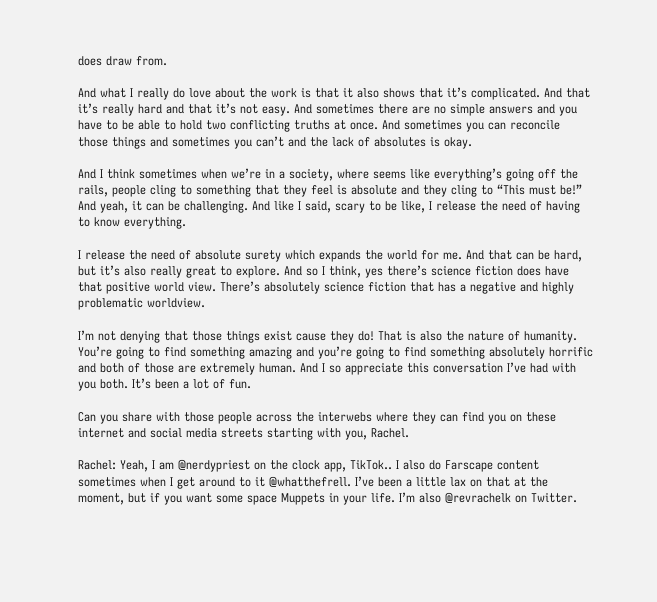does draw from.

And what I really do love about the work is that it also shows that it’s complicated. And that it’s really hard and that it’s not easy. And sometimes there are no simple answers and you have to be able to hold two conflicting truths at once. And sometimes you can reconcile those things and sometimes you can’t and the lack of absolutes is okay.

And I think sometimes when we’re in a society, where seems like everything’s going off the rails, people cling to something that they feel is absolute and they cling to “This must be!” And yeah, it can be challenging. And like I said, scary to be like, I release the need of having to know everything.

I release the need of absolute surety which expands the world for me. And that can be hard, but it’s also really great to explore. And so I think, yes there’s science fiction does have that positive world view. There’s absolutely science fiction that has a negative and highly problematic worldview.

I’m not denying that those things exist cause they do! That is also the nature of humanity. You’re going to find something amazing and you’re going to find something absolutely horrific and both of those are extremely human. And I so appreciate this conversation I’ve had with you both. It’s been a lot of fun.

Can you share with those people across the interwebs where they can find you on these internet and social media streets starting with you, Rachel.

Rachel: Yeah, I am @nerdypriest on the clock app, TikTok.. I also do Farscape content sometimes when I get around to it @whatthefrell. I’ve been a little lax on that at the moment, but if you want some space Muppets in your life. I’m also @revrachelk on Twitter.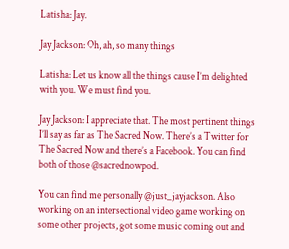Latisha: Jay.

Jay Jackson: Oh, ah, so many things

Latisha: Let us know all the things cause I’m delighted with you. We must find you.

Jay Jackson: I appreciate that. The most pertinent things I’ll say as far as The Sacred Now. There’s a Twitter for The Sacred Now and there’s a Facebook. You can find both of those @sacrednowpod.

You can find me personally @just_jayjackson. Also working on an intersectional video game working on some other projects, got some music coming out and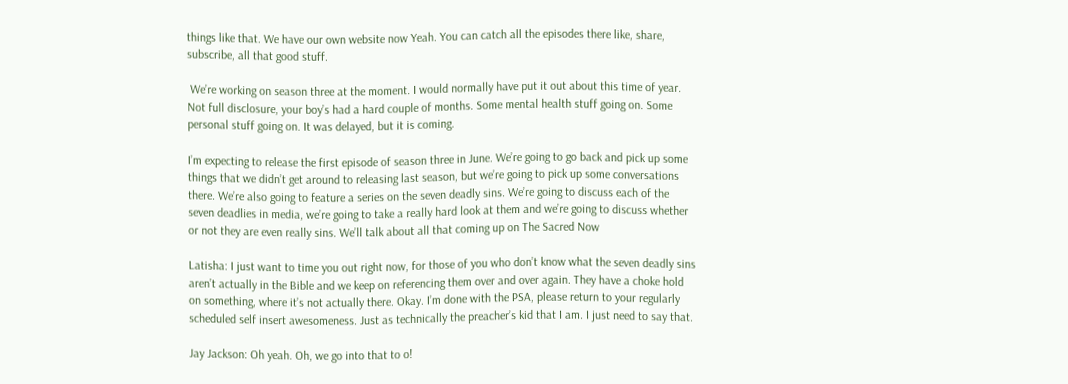things like that. We have our own website now Yeah. You can catch all the episodes there like, share, subscribe, all that good stuff.

 We’re working on season three at the moment. I would normally have put it out about this time of year. Not full disclosure, your boy’s had a hard couple of months. Some mental health stuff going on. Some personal stuff going on. It was delayed, but it is coming.

I’m expecting to release the first episode of season three in June. We’re going to go back and pick up some things that we didn’t get around to releasing last season, but we’re going to pick up some conversations there. We’re also going to feature a series on the seven deadly sins. We’re going to discuss each of the seven deadlies in media, we’re going to take a really hard look at them and we’re going to discuss whether or not they are even really sins. We’ll talk about all that coming up on The Sacred Now

Latisha: I just want to time you out right now, for those of you who don’t know what the seven deadly sins aren’t actually in the Bible and we keep on referencing them over and over again. They have a choke hold on something, where it’s not actually there. Okay. I’m done with the PSA, please return to your regularly scheduled self insert awesomeness. Just as technically the preacher’s kid that I am. I just need to say that.

Jay Jackson: Oh yeah. Oh, we go into that to o!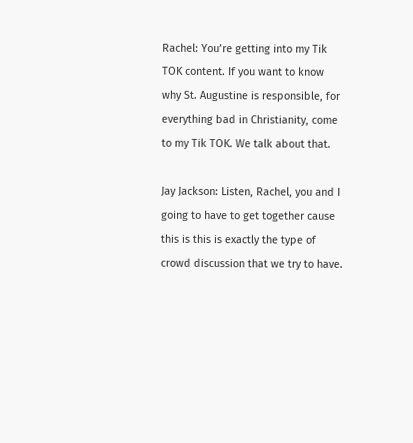Rachel: You’re getting into my Tik TOK content. If you want to know why St. Augustine is responsible, for everything bad in Christianity, come to my Tik TOK. We talk about that.

Jay Jackson: Listen, Rachel, you and I going to have to get together cause this is this is exactly the type of crowd discussion that we try to have.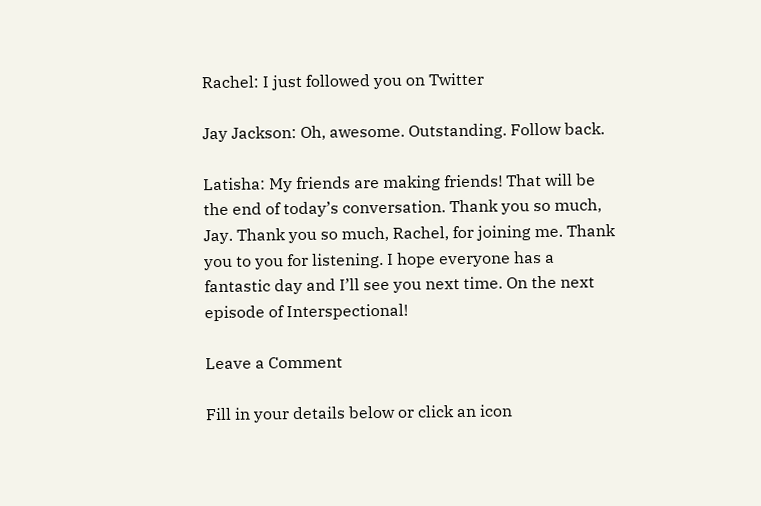Rachel: I just followed you on Twitter

Jay Jackson: Oh, awesome. Outstanding. Follow back.

Latisha: My friends are making friends! That will be the end of today’s conversation. Thank you so much, Jay. Thank you so much, Rachel, for joining me. Thank you to you for listening. I hope everyone has a fantastic day and I’ll see you next time. On the next episode of Interspectional!

Leave a Comment

Fill in your details below or click an icon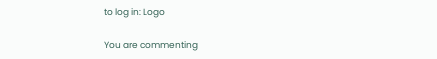to log in: Logo

You are commenting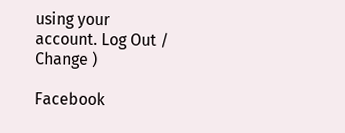using your account. Log Out /  Change )

Facebook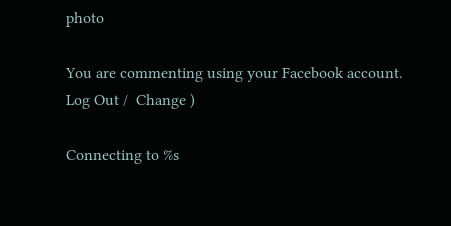photo

You are commenting using your Facebook account. Log Out /  Change )

Connecting to %s